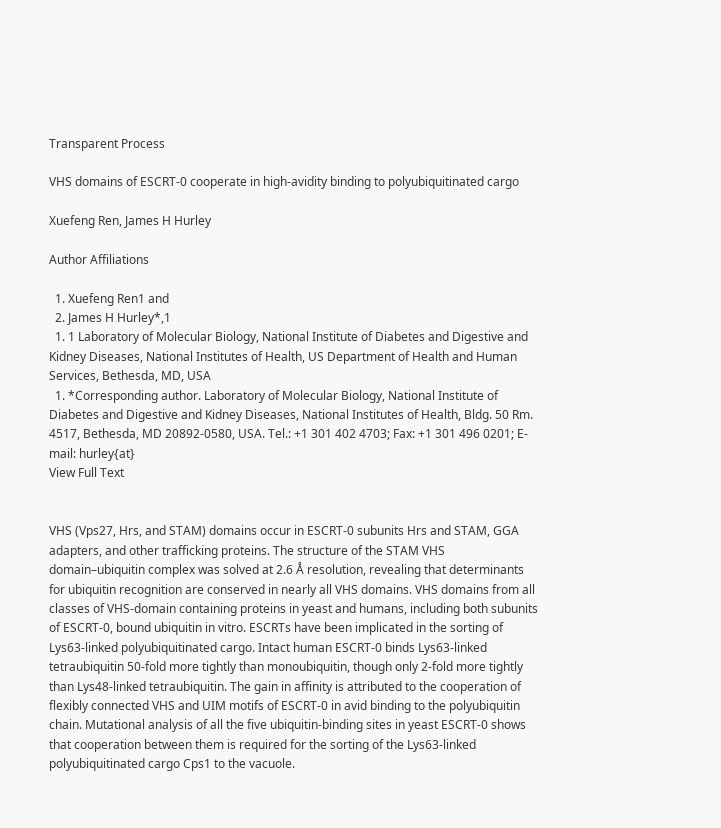Transparent Process

VHS domains of ESCRT‐0 cooperate in high‐avidity binding to polyubiquitinated cargo

Xuefeng Ren, James H Hurley

Author Affiliations

  1. Xuefeng Ren1 and
  2. James H Hurley*,1
  1. 1 Laboratory of Molecular Biology, National Institute of Diabetes and Digestive and Kidney Diseases, National Institutes of Health, US Department of Health and Human Services, Bethesda, MD, USA
  1. *Corresponding author. Laboratory of Molecular Biology, National Institute of Diabetes and Digestive and Kidney Diseases, National Institutes of Health, Bldg. 50 Rm. 4517, Bethesda, MD 20892‐0580, USA. Tel.: +1 301 402 4703; Fax: +1 301 496 0201; E-mail: hurley{at}
View Full Text


VHS (Vps27, Hrs, and STAM) domains occur in ESCRT‐0 subunits Hrs and STAM, GGA adapters, and other trafficking proteins. The structure of the STAM VHS domain–ubiquitin complex was solved at 2.6 Å resolution, revealing that determinants for ubiquitin recognition are conserved in nearly all VHS domains. VHS domains from all classes of VHS‐domain containing proteins in yeast and humans, including both subunits of ESCRT‐0, bound ubiquitin in vitro. ESCRTs have been implicated in the sorting of Lys63‐linked polyubiquitinated cargo. Intact human ESCRT‐0 binds Lys63‐linked tetraubiquitin 50‐fold more tightly than monoubiquitin, though only 2‐fold more tightly than Lys48‐linked tetraubiquitin. The gain in affinity is attributed to the cooperation of flexibly connected VHS and UIM motifs of ESCRT‐0 in avid binding to the polyubiquitin chain. Mutational analysis of all the five ubiquitin‐binding sites in yeast ESCRT‐0 shows that cooperation between them is required for the sorting of the Lys63‐linked polyubiquitinated cargo Cps1 to the vacuole.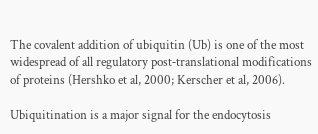The covalent addition of ubiquitin (Ub) is one of the most widespread of all regulatory post‐translational modifications of proteins (Hershko et al, 2000; Kerscher et al, 2006).

Ubiquitination is a major signal for the endocytosis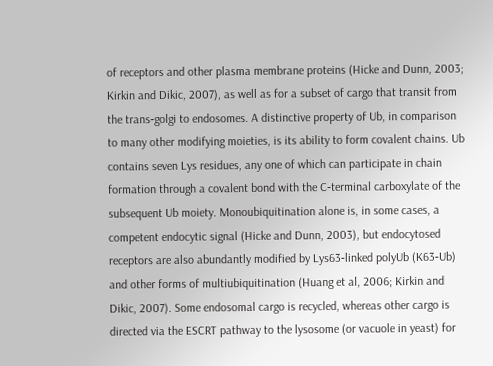of receptors and other plasma membrane proteins (Hicke and Dunn, 2003; Kirkin and Dikic, 2007), as well as for a subset of cargo that transit from the trans‐golgi to endosomes. A distinctive property of Ub, in comparison to many other modifying moieties, is its ability to form covalent chains. Ub contains seven Lys residues, any one of which can participate in chain formation through a covalent bond with the C‐terminal carboxylate of the subsequent Ub moiety. Monoubiquitination alone is, in some cases, a competent endocytic signal (Hicke and Dunn, 2003), but endocytosed receptors are also abundantly modified by Lys63‐linked polyUb (K63‐Ub) and other forms of multiubiquitination (Huang et al, 2006; Kirkin and Dikic, 2007). Some endosomal cargo is recycled, whereas other cargo is directed via the ESCRT pathway to the lysosome (or vacuole in yeast) for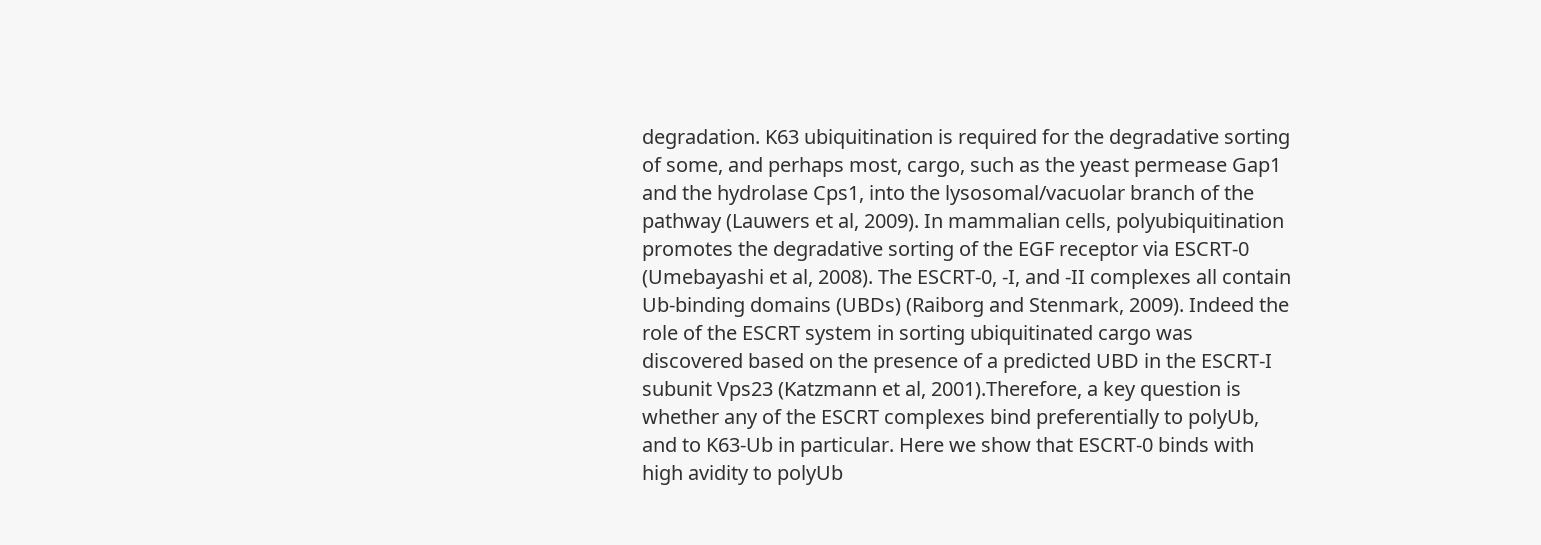degradation. K63 ubiquitination is required for the degradative sorting of some, and perhaps most, cargo, such as the yeast permease Gap1 and the hydrolase Cps1, into the lysosomal/vacuolar branch of the pathway (Lauwers et al, 2009). In mammalian cells, polyubiquitination promotes the degradative sorting of the EGF receptor via ESCRT‐0 (Umebayashi et al, 2008). The ESCRT‐0, ‐I, and ‐II complexes all contain Ub‐binding domains (UBDs) (Raiborg and Stenmark, 2009). Indeed the role of the ESCRT system in sorting ubiquitinated cargo was discovered based on the presence of a predicted UBD in the ESCRT‐I subunit Vps23 (Katzmann et al, 2001).Therefore, a key question is whether any of the ESCRT complexes bind preferentially to polyUb, and to K63‐Ub in particular. Here we show that ESCRT‐0 binds with high avidity to polyUb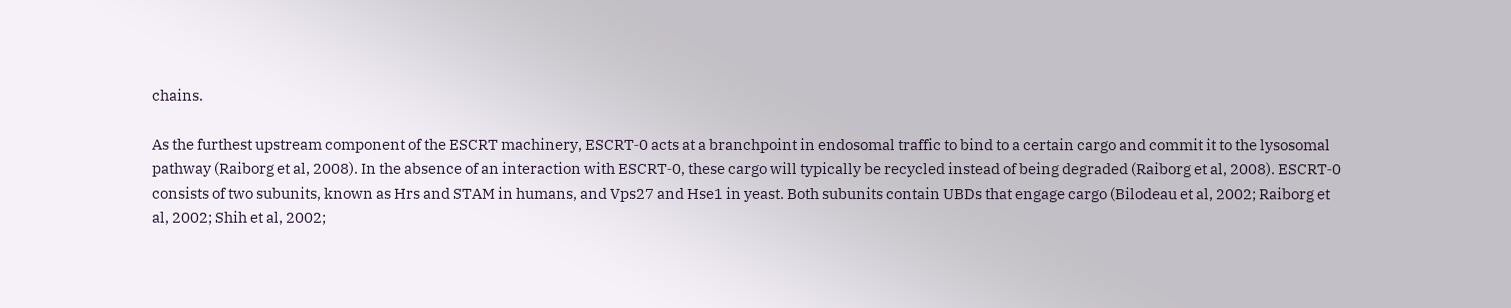chains.

As the furthest upstream component of the ESCRT machinery, ESCRT‐0 acts at a branchpoint in endosomal traffic to bind to a certain cargo and commit it to the lysosomal pathway (Raiborg et al, 2008). In the absence of an interaction with ESCRT‐0, these cargo will typically be recycled instead of being degraded (Raiborg et al, 2008). ESCRT‐0 consists of two subunits, known as Hrs and STAM in humans, and Vps27 and Hse1 in yeast. Both subunits contain UBDs that engage cargo (Bilodeau et al, 2002; Raiborg et al, 2002; Shih et al, 2002;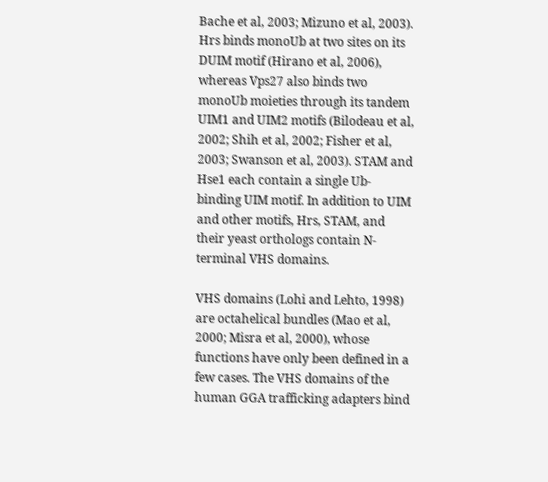Bache et al, 2003; Mizuno et al, 2003). Hrs binds monoUb at two sites on its DUIM motif (Hirano et al, 2006), whereas Vps27 also binds two monoUb moieties through its tandem UIM1 and UIM2 motifs (Bilodeau et al, 2002; Shih et al, 2002; Fisher et al, 2003; Swanson et al, 2003). STAM and Hse1 each contain a single Ub‐binding UIM motif. In addition to UIM and other motifs, Hrs, STAM, and their yeast orthologs contain N‐terminal VHS domains.

VHS domains (Lohi and Lehto, 1998) are octahelical bundles (Mao et al, 2000; Misra et al, 2000), whose functions have only been defined in a few cases. The VHS domains of the human GGA trafficking adapters bind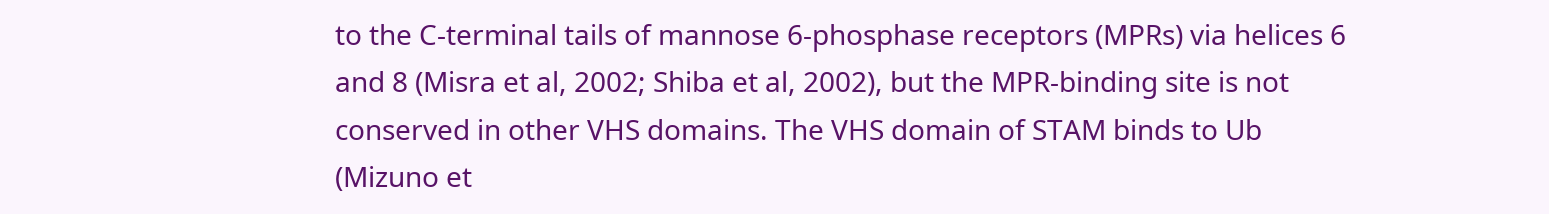to the C‐terminal tails of mannose 6‐phosphase receptors (MPRs) via helices 6 and 8 (Misra et al, 2002; Shiba et al, 2002), but the MPR‐binding site is not conserved in other VHS domains. The VHS domain of STAM binds to Ub (Mizuno et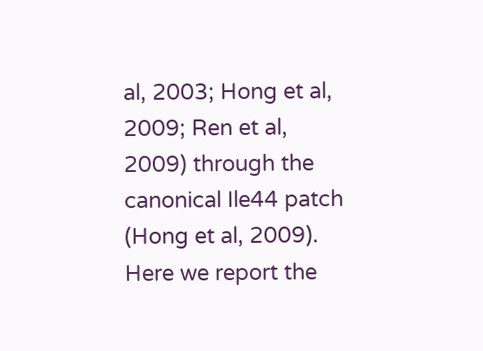al, 2003; Hong et al, 2009; Ren et al, 2009) through the canonical Ile44 patch (Hong et al, 2009). Here we report the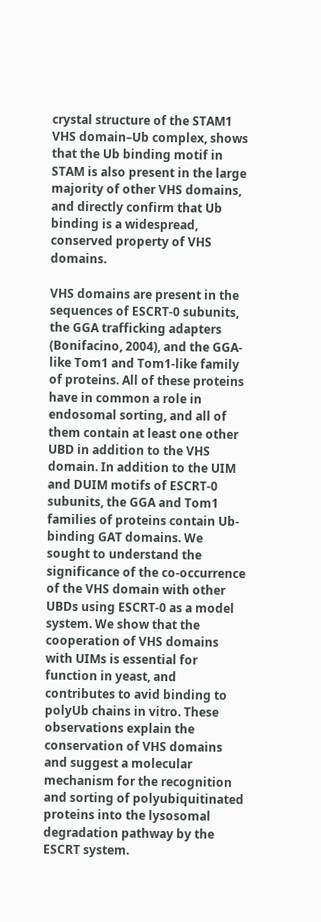crystal structure of the STAM1 VHS domain–Ub complex, shows that the Ub binding motif in STAM is also present in the large majority of other VHS domains, and directly confirm that Ub binding is a widespread, conserved property of VHS domains.

VHS domains are present in the sequences of ESCRT‐0 subunits, the GGA trafficking adapters (Bonifacino, 2004), and the GGA‐like Tom1 and Tom1‐like family of proteins. All of these proteins have in common a role in endosomal sorting, and all of them contain at least one other UBD in addition to the VHS domain. In addition to the UIM and DUIM motifs of ESCRT‐0 subunits, the GGA and Tom1 families of proteins contain Ub‐binding GAT domains. We sought to understand the significance of the co‐occurrence of the VHS domain with other UBDs using ESCRT‐0 as a model system. We show that the cooperation of VHS domains with UIMs is essential for function in yeast, and contributes to avid binding to polyUb chains in vitro. These observations explain the conservation of VHS domains and suggest a molecular mechanism for the recognition and sorting of polyubiquitinated proteins into the lysosomal degradation pathway by the ESCRT system.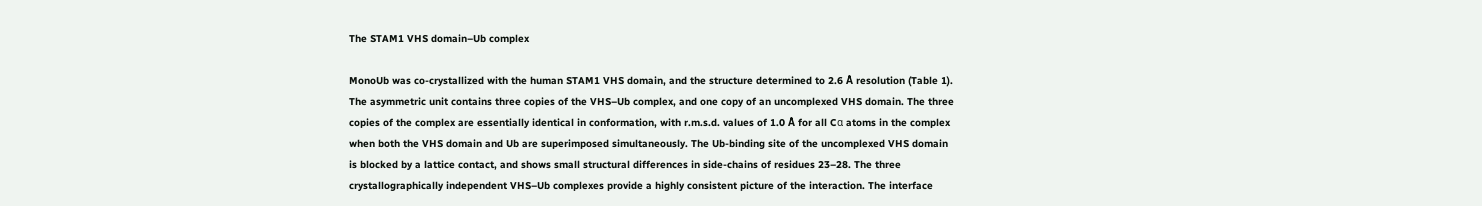The STAM1 VHS domain–Ub complex

MonoUb was co‐crystallized with the human STAM1 VHS domain, and the structure determined to 2.6 Å resolution (Table 1). The asymmetric unit contains three copies of the VHS–Ub complex, and one copy of an uncomplexed VHS domain. The three copies of the complex are essentially identical in conformation, with r.m.s.d. values of 1.0 Å for all Cα atoms in the complex when both the VHS domain and Ub are superimposed simultaneously. The Ub‐binding site of the uncomplexed VHS domain is blocked by a lattice contact, and shows small structural differences in side‐chains of residues 23–28. The three crystallographically independent VHS–Ub complexes provide a highly consistent picture of the interaction. The interface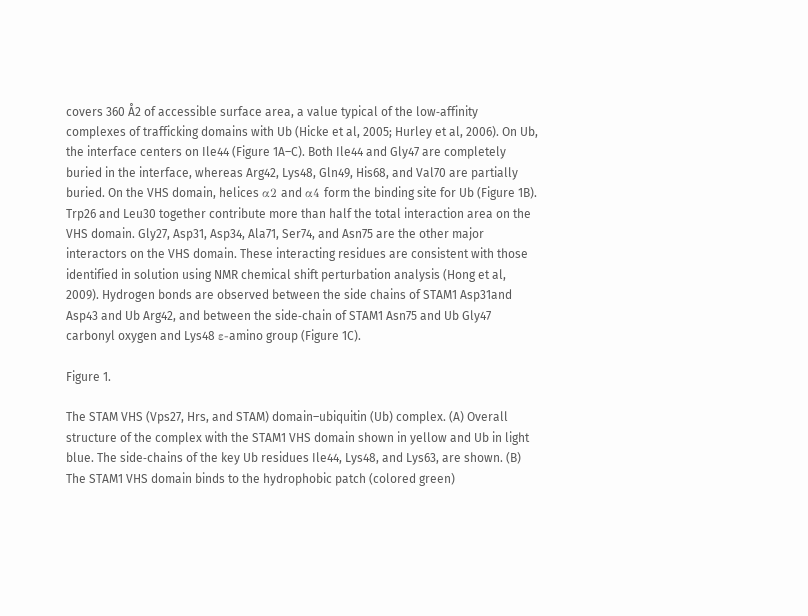covers 360 Å2 of accessible surface area, a value typical of the low‐affinity complexes of trafficking domains with Ub (Hicke et al, 2005; Hurley et al, 2006). On Ub, the interface centers on Ile44 (Figure 1A–C). Both Ile44 and Gly47 are completely buried in the interface, whereas Arg42, Lys48, Gln49, His68, and Val70 are partially buried. On the VHS domain, helices α2 and α4 form the binding site for Ub (Figure 1B). Trp26 and Leu30 together contribute more than half the total interaction area on the VHS domain. Gly27, Asp31, Asp34, Ala71, Ser74, and Asn75 are the other major interactors on the VHS domain. These interacting residues are consistent with those identified in solution using NMR chemical shift perturbation analysis (Hong et al, 2009). Hydrogen bonds are observed between the side chains of STAM1 Asp31and Asp43 and Ub Arg42, and between the side‐chain of STAM1 Asn75 and Ub Gly47 carbonyl oxygen and Lys48 ε‐amino group (Figure 1C).

Figure 1.

The STAM VHS (Vps27, Hrs, and STAM) domain–ubiquitin (Ub) complex. (A) Overall structure of the complex with the STAM1 VHS domain shown in yellow and Ub in light blue. The side‐chains of the key Ub residues Ile44, Lys48, and Lys63, are shown. (B) The STAM1 VHS domain binds to the hydrophobic patch (colored green)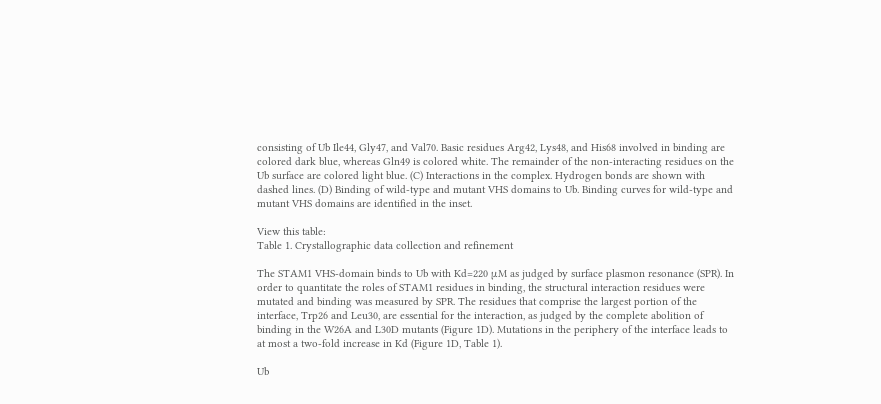consisting of Ub Ile44, Gly47, and Val70. Basic residues Arg42, Lys48, and His68 involved in binding are colored dark blue, whereas Gln49 is colored white. The remainder of the non‐interacting residues on the Ub surface are colored light blue. (C) Interactions in the complex. Hydrogen bonds are shown with dashed lines. (D) Binding of wild‐type and mutant VHS domains to Ub. Binding curves for wild‐type and mutant VHS domains are identified in the inset.

View this table:
Table 1. Crystallographic data collection and refinement

The STAM1 VHS‐domain binds to Ub with Kd=220 μM as judged by surface plasmon resonance (SPR). In order to quantitate the roles of STAM1 residues in binding, the structural interaction residues were mutated and binding was measured by SPR. The residues that comprise the largest portion of the interface, Trp26 and Leu30, are essential for the interaction, as judged by the complete abolition of binding in the W26A and L30D mutants (Figure 1D). Mutations in the periphery of the interface leads to at most a two‐fold increase in Kd (Figure 1D, Table 1).

Ub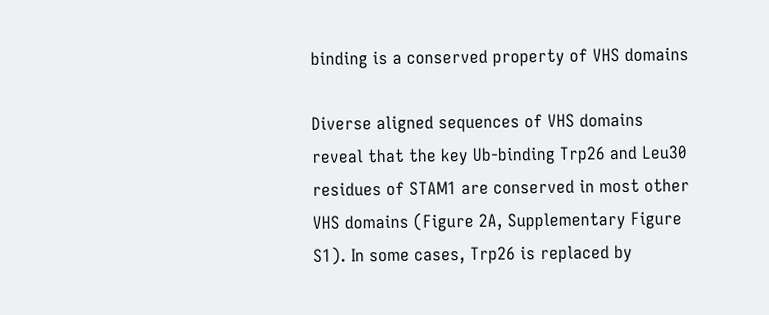binding is a conserved property of VHS domains

Diverse aligned sequences of VHS domains reveal that the key Ub‐binding Trp26 and Leu30 residues of STAM1 are conserved in most other VHS domains (Figure 2A, Supplementary Figure S1). In some cases, Trp26 is replaced by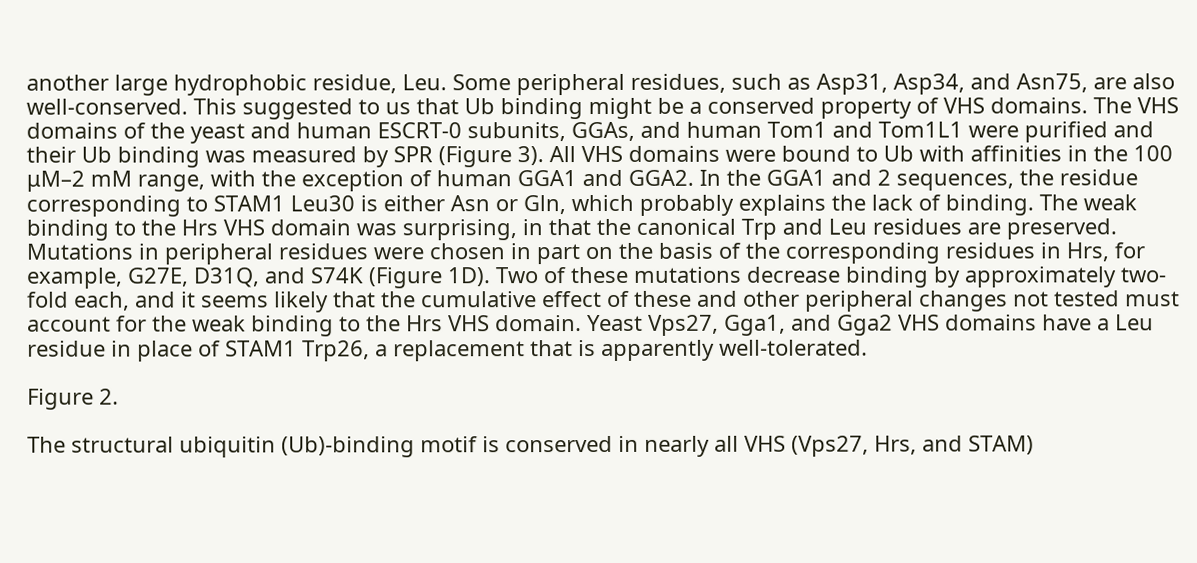another large hydrophobic residue, Leu. Some peripheral residues, such as Asp31, Asp34, and Asn75, are also well‐conserved. This suggested to us that Ub binding might be a conserved property of VHS domains. The VHS domains of the yeast and human ESCRT‐0 subunits, GGAs, and human Tom1 and Tom1L1 were purified and their Ub binding was measured by SPR (Figure 3). All VHS domains were bound to Ub with affinities in the 100 μM–2 mM range, with the exception of human GGA1 and GGA2. In the GGA1 and 2 sequences, the residue corresponding to STAM1 Leu30 is either Asn or Gln, which probably explains the lack of binding. The weak binding to the Hrs VHS domain was surprising, in that the canonical Trp and Leu residues are preserved. Mutations in peripheral residues were chosen in part on the basis of the corresponding residues in Hrs, for example, G27E, D31Q, and S74K (Figure 1D). Two of these mutations decrease binding by approximately two‐fold each, and it seems likely that the cumulative effect of these and other peripheral changes not tested must account for the weak binding to the Hrs VHS domain. Yeast Vps27, Gga1, and Gga2 VHS domains have a Leu residue in place of STAM1 Trp26, a replacement that is apparently well‐tolerated.

Figure 2.

The structural ubiquitin (Ub)‐binding motif is conserved in nearly all VHS (Vps27, Hrs, and STAM)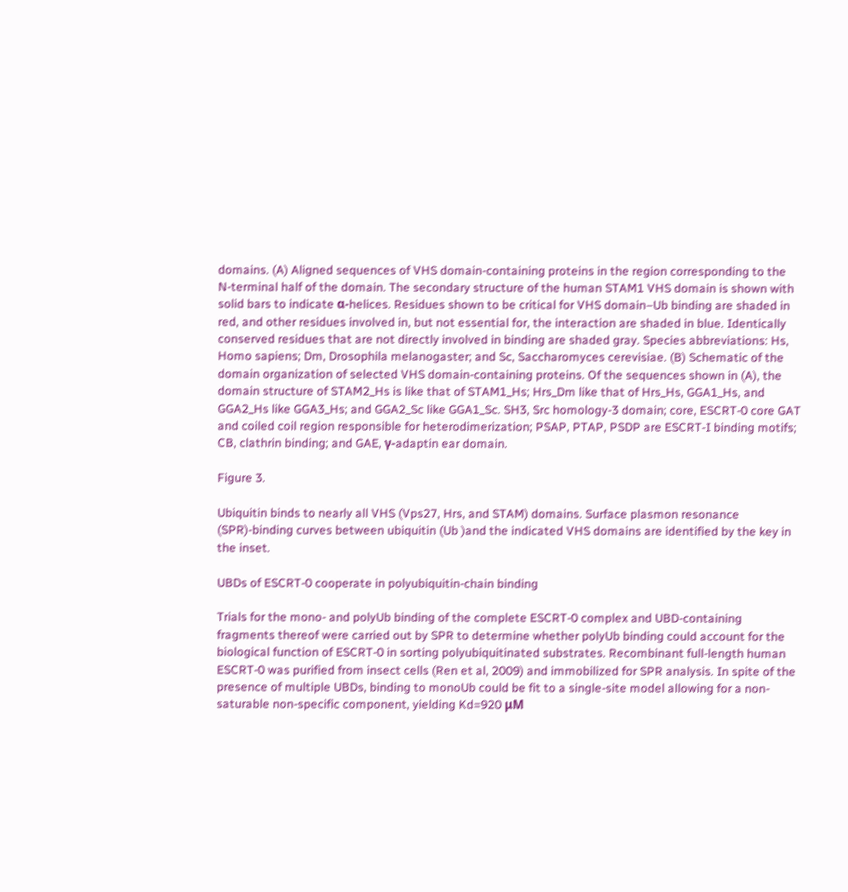domains. (A) Aligned sequences of VHS domain‐containing proteins in the region corresponding to the N‐terminal half of the domain. The secondary structure of the human STAM1 VHS domain is shown with solid bars to indicate α‐helices. Residues shown to be critical for VHS domain–Ub binding are shaded in red, and other residues involved in, but not essential for, the interaction are shaded in blue. Identically conserved residues that are not directly involved in binding are shaded gray. Species abbreviations: Hs, Homo sapiens; Dm, Drosophila melanogaster; and Sc, Saccharomyces cerevisiae. (B) Schematic of the domain organization of selected VHS domain‐containing proteins. Of the sequences shown in (A), the domain structure of STAM2_Hs is like that of STAM1_Hs; Hrs_Dm like that of Hrs_Hs, GGA1_Hs, and GGA2_Hs like GGA3_Hs; and GGA2_Sc like GGA1_Sc. SH3, Src homology‐3 domain; core, ESCRT‐0 core GAT and coiled coil region responsible for heterodimerization; PSAP, PTAP, PSDP are ESCRT‐I binding motifs; CB, clathrin binding; and GAE, γ‐adaptin ear domain.

Figure 3.

Ubiquitin binds to nearly all VHS (Vps27, Hrs, and STAM) domains. Surface plasmon resonance (SPR)‐binding curves between ubiquitin (Ub )and the indicated VHS domains are identified by the key in the inset.

UBDs of ESCRT‐0 cooperate in polyubiquitin‐chain binding

Trials for the mono‐ and polyUb binding of the complete ESCRT‐0 complex and UBD‐containing fragments thereof were carried out by SPR to determine whether polyUb binding could account for the biological function of ESCRT‐0 in sorting polyubiquitinated substrates. Recombinant full‐length human ESCRT‐0 was purified from insect cells (Ren et al, 2009) and immobilized for SPR analysis. In spite of the presence of multiple UBDs, binding to monoUb could be fit to a single‐site model allowing for a non‐saturable non‐specific component, yielding Kd=920 μM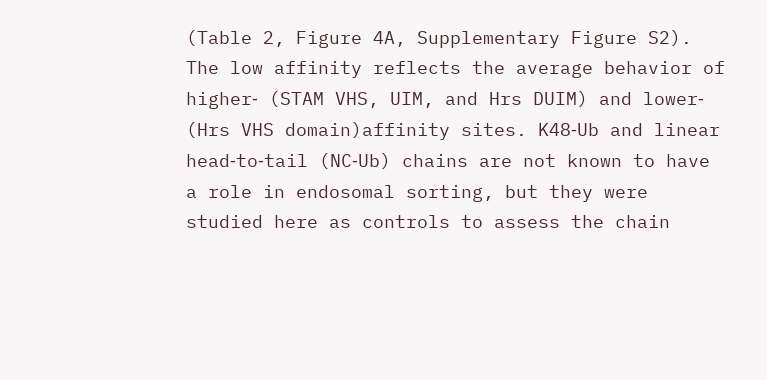(Table 2, Figure 4A, Supplementary Figure S2). The low affinity reflects the average behavior of higher‐ (STAM VHS, UIM, and Hrs DUIM) and lower‐ (Hrs VHS domain)affinity sites. K48‐Ub and linear head‐to‐tail (NC‐Ub) chains are not known to have a role in endosomal sorting, but they were studied here as controls to assess the chain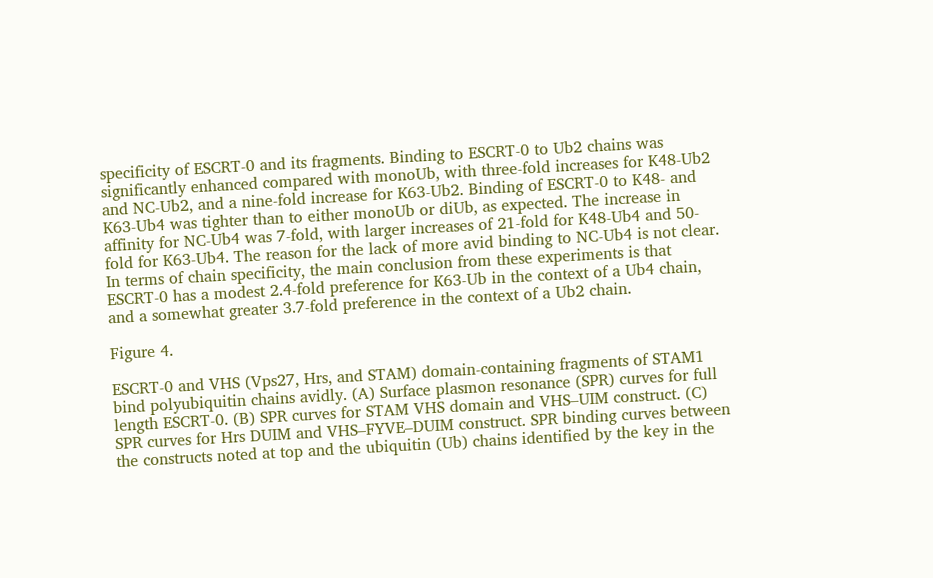specificity of ESCRT‐0 and its fragments. Binding to ESCRT‐0 to Ub2 chains was significantly enhanced compared with monoUb, with three‐fold increases for K48‐Ub2 and NC‐Ub2, and a nine‐fold increase for K63‐Ub2. Binding of ESCRT‐0 to K48‐ and K63‐Ub4 was tighter than to either monoUb or diUb, as expected. The increase in affinity for NC‐Ub4 was 7‐fold, with larger increases of 21‐fold for K48‐Ub4 and 50‐fold for K63‐Ub4. The reason for the lack of more avid binding to NC‐Ub4 is not clear. In terms of chain specificity, the main conclusion from these experiments is that ESCRT‐0 has a modest 2.4‐fold preference for K63‐Ub in the context of a Ub4 chain, and a somewhat greater 3.7‐fold preference in the context of a Ub2 chain.

Figure 4.

ESCRT‐0 and VHS (Vps27, Hrs, and STAM) domain‐containing fragments of STAM1 bind polyubiquitin chains avidly. (A) Surface plasmon resonance (SPR) curves for full length ESCRT‐0. (B) SPR curves for STAM VHS domain and VHS–UIM construct. (C) SPR curves for Hrs DUIM and VHS–FYVE–DUIM construct. SPR binding curves between the constructs noted at top and the ubiquitin (Ub) chains identified by the key in the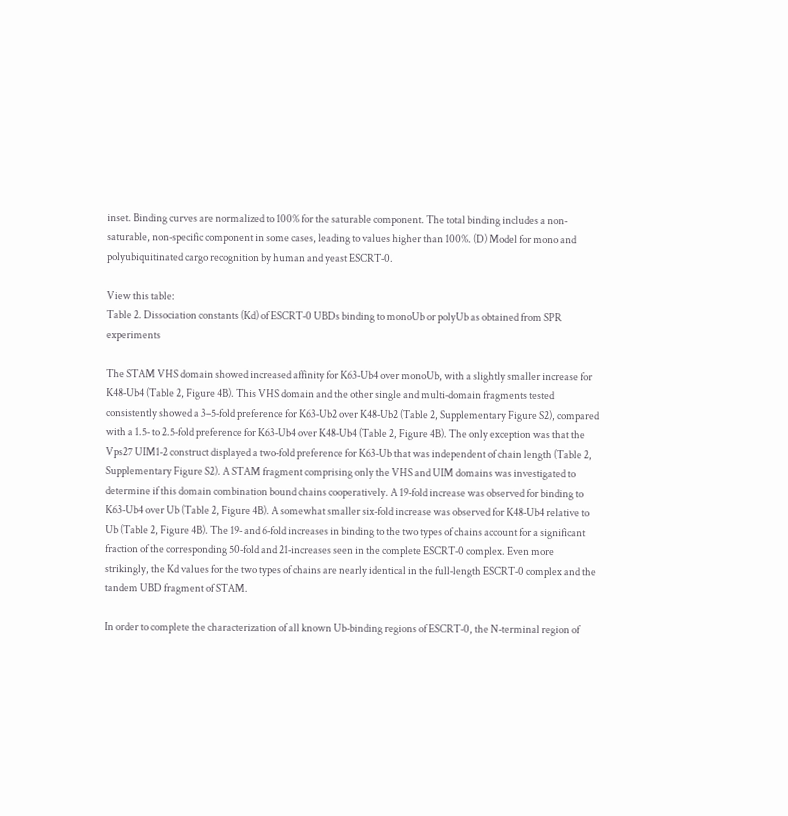inset. Binding curves are normalized to 100% for the saturable component. The total binding includes a non‐saturable, non‐specific component in some cases, leading to values higher than 100%. (D) Model for mono and polyubiquitinated cargo recognition by human and yeast ESCRT‐0.

View this table:
Table 2. Dissociation constants (Kd) of ESCRT‐0 UBDs binding to monoUb or polyUb as obtained from SPR experiments

The STAM VHS domain showed increased affinity for K63‐Ub4 over monoUb, with a slightly smaller increase for K48‐Ub4 (Table 2, Figure 4B). This VHS domain and the other single and multi‐domain fragments tested consistently showed a 3–5‐fold preference for K63‐Ub2 over K48‐Ub2 (Table 2, Supplementary Figure S2), compared with a 1.5‐ to 2.5‐fold preference for K63‐Ub4 over K48‐Ub4 (Table 2, Figure 4B). The only exception was that the Vps27 UIM1‐2 construct displayed a two‐fold preference for K63‐Ub that was independent of chain length (Table 2, Supplementary Figure S2). A STAM fragment comprising only the VHS and UIM domains was investigated to determine if this domain combination bound chains cooperatively. A 19‐fold increase was observed for binding to K63‐Ub4 over Ub (Table 2, Figure 4B). A somewhat smaller six‐fold increase was observed for K48‐Ub4 relative to Ub (Table 2, Figure 4B). The 19‐ and 6‐fold increases in binding to the two types of chains account for a significant fraction of the corresponding 50‐fold and 21‐increases seen in the complete ESCRT‐0 complex. Even more strikingly, the Kd values for the two types of chains are nearly identical in the full‐length ESCRT‐0 complex and the tandem UBD fragment of STAM.

In order to complete the characterization of all known Ub‐binding regions of ESCRT‐0, the N‐terminal region of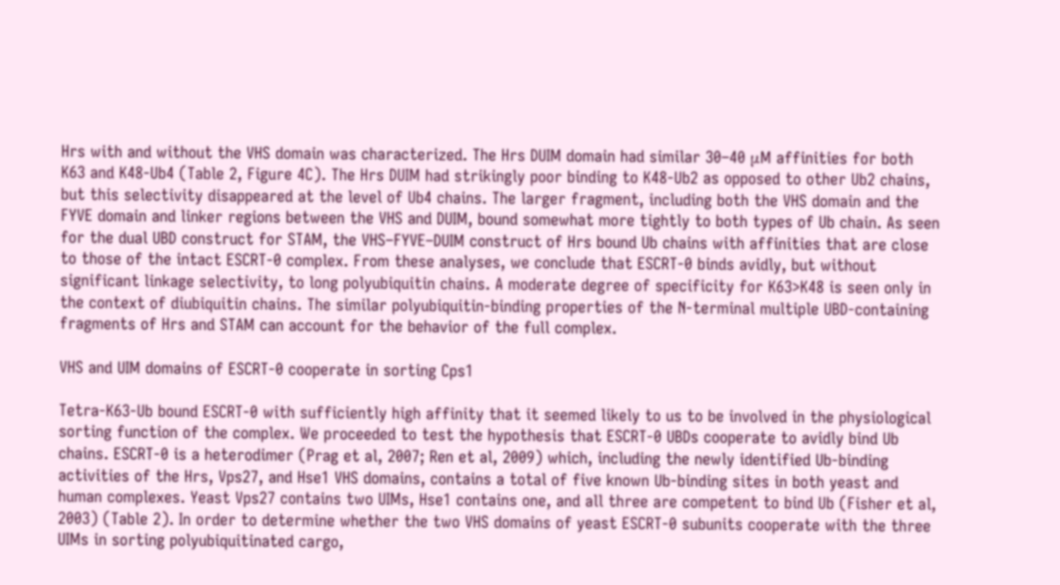Hrs with and without the VHS domain was characterized. The Hrs DUIM domain had similar 30–40 μM affinities for both K63 and K48‐Ub4 (Table 2, Figure 4C). The Hrs DUIM had strikingly poor binding to K48‐Ub2 as opposed to other Ub2 chains, but this selectivity disappeared at the level of Ub4 chains. The larger fragment, including both the VHS domain and the FYVE domain and linker regions between the VHS and DUIM, bound somewhat more tightly to both types of Ub chain. As seen for the dual UBD construct for STAM, the VHS–FYVE–DUIM construct of Hrs bound Ub chains with affinities that are close to those of the intact ESCRT‐0 complex. From these analyses, we conclude that ESCRT‐0 binds avidly, but without significant linkage selectivity, to long polyubiquitin chains. A moderate degree of specificity for K63>K48 is seen only in the context of diubiquitin chains. The similar polyubiquitin‐binding properties of the N‐terminal multiple UBD‐containing fragments of Hrs and STAM can account for the behavior of the full complex.

VHS and UIM domains of ESCRT‐0 cooperate in sorting Cps1

Tetra‐K63‐Ub bound ESCRT‐0 with sufficiently high affinity that it seemed likely to us to be involved in the physiological sorting function of the complex. We proceeded to test the hypothesis that ESCRT‐0 UBDs cooperate to avidly bind Ub chains. ESCRT‐0 is a heterodimer (Prag et al, 2007; Ren et al, 2009) which, including the newly identified Ub‐binding activities of the Hrs, Vps27, and Hse1 VHS domains, contains a total of five known Ub‐binding sites in both yeast and human complexes. Yeast Vps27 contains two UIMs, Hse1 contains one, and all three are competent to bind Ub (Fisher et al, 2003) (Table 2). In order to determine whether the two VHS domains of yeast ESCRT‐0 subunits cooperate with the three UIMs in sorting polyubiquitinated cargo,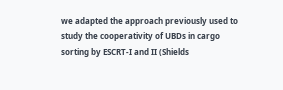we adapted the approach previously used to study the cooperativity of UBDs in cargo sorting by ESCRT‐I and II (Shields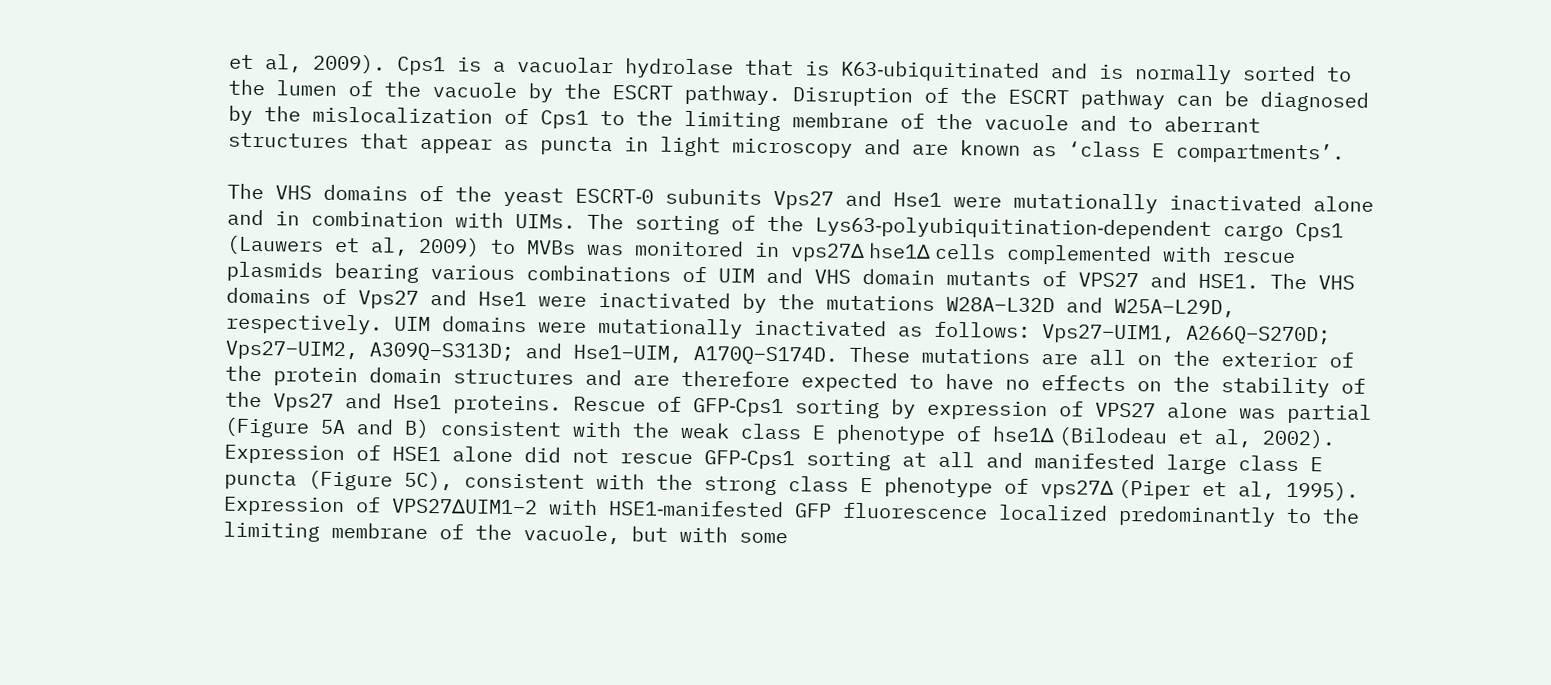et al, 2009). Cps1 is a vacuolar hydrolase that is K63‐ubiquitinated and is normally sorted to the lumen of the vacuole by the ESCRT pathway. Disruption of the ESCRT pathway can be diagnosed by the mislocalization of Cps1 to the limiting membrane of the vacuole and to aberrant structures that appear as puncta in light microscopy and are known as ‘class E compartments’.

The VHS domains of the yeast ESCRT‐0 subunits Vps27 and Hse1 were mutationally inactivated alone and in combination with UIMs. The sorting of the Lys63‐polyubiquitination‐dependent cargo Cps1 (Lauwers et al, 2009) to MVBs was monitored in vps27Δ hse1Δ cells complemented with rescue plasmids bearing various combinations of UIM and VHS domain mutants of VPS27 and HSE1. The VHS domains of Vps27 and Hse1 were inactivated by the mutations W28A–L32D and W25A–L29D, respectively. UIM domains were mutationally inactivated as follows: Vps27–UIM1, A266Q–S270D; Vps27–UIM2, A309Q–S313D; and Hse1–UIM, A170Q–S174D. These mutations are all on the exterior of the protein domain structures and are therefore expected to have no effects on the stability of the Vps27 and Hse1 proteins. Rescue of GFP‐Cps1 sorting by expression of VPS27 alone was partial (Figure 5A and B) consistent with the weak class E phenotype of hse1Δ (Bilodeau et al, 2002). Expression of HSE1 alone did not rescue GFP‐Cps1 sorting at all and manifested large class E puncta (Figure 5C), consistent with the strong class E phenotype of vps27Δ (Piper et al, 1995). Expression of VPS27ΔUIM1–2 with HSE1‐manifested GFP fluorescence localized predominantly to the limiting membrane of the vacuole, but with some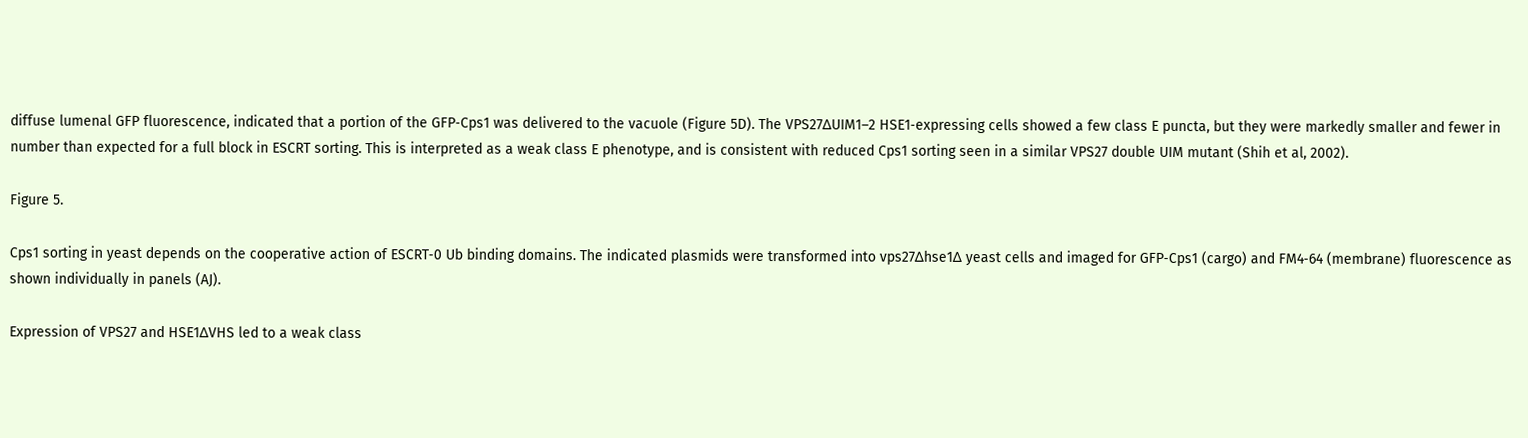diffuse lumenal GFP fluorescence, indicated that a portion of the GFP‐Cps1 was delivered to the vacuole (Figure 5D). The VPS27ΔUIM1–2 HSE1‐expressing cells showed a few class E puncta, but they were markedly smaller and fewer in number than expected for a full block in ESCRT sorting. This is interpreted as a weak class E phenotype, and is consistent with reduced Cps1 sorting seen in a similar VPS27 double UIM mutant (Shih et al, 2002).

Figure 5.

Cps1 sorting in yeast depends on the cooperative action of ESCRT‐0 Ub binding domains. The indicated plasmids were transformed into vps27Δhse1Δ yeast cells and imaged for GFP‐Cps1 (cargo) and FM4‐64 (membrane) fluorescence as shown individually in panels (AJ).

Expression of VPS27 and HSE1ΔVHS led to a weak class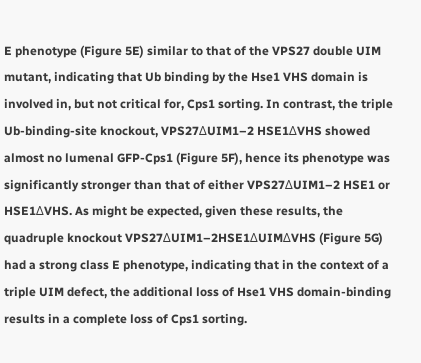E phenotype (Figure 5E) similar to that of the VPS27 double UIM mutant, indicating that Ub binding by the Hse1 VHS domain is involved in, but not critical for, Cps1 sorting. In contrast, the triple Ub‐binding‐site knockout, VPS27ΔUIM1–2 HSE1ΔVHS showed almost no lumenal GFP‐Cps1 (Figure 5F), hence its phenotype was significantly stronger than that of either VPS27ΔUIM1–2 HSE1 or HSE1ΔVHS. As might be expected, given these results, the quadruple knockout VPS27ΔUIM1–2HSE1ΔUIMΔVHS (Figure 5G) had a strong class E phenotype, indicating that in the context of a triple UIM defect, the additional loss of Hse1 VHS domain‐binding results in a complete loss of Cps1 sorting.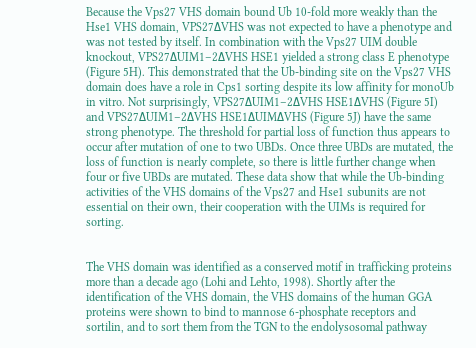Because the Vps27 VHS domain bound Ub 10‐fold more weakly than the Hse1 VHS domain, VPS27ΔVHS was not expected to have a phenotype and was not tested by itself. In combination with the Vps27 UIM double knockout, VPS27ΔUIM1–2ΔVHS HSE1 yielded a strong class E phenotype (Figure 5H). This demonstrated that the Ub‐binding site on the Vps27 VHS domain does have a role in Cps1 sorting despite its low affinity for monoUb in vitro. Not surprisingly, VPS27ΔUIM1–2ΔVHS HSE1ΔVHS (Figure 5I) and VPS27ΔUIM1–2ΔVHS HSE1ΔUIMΔVHS (Figure 5J) have the same strong phenotype. The threshold for partial loss of function thus appears to occur after mutation of one to two UBDs. Once three UBDs are mutated, the loss of function is nearly complete, so there is little further change when four or five UBDs are mutated. These data show that while the Ub‐binding activities of the VHS domains of the Vps27 and Hse1 subunits are not essential on their own, their cooperation with the UIMs is required for sorting.


The VHS domain was identified as a conserved motif in trafficking proteins more than a decade ago (Lohi and Lehto, 1998). Shortly after the identification of the VHS domain, the VHS domains of the human GGA proteins were shown to bind to mannose 6‐phosphate receptors and sortilin, and to sort them from the TGN to the endolysosomal pathway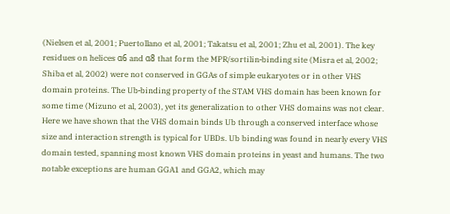(Nielsen et al, 2001; Puertollano et al, 2001; Takatsu et al, 2001; Zhu et al, 2001). The key residues on helices α6 and α8 that form the MPR/sortilin‐binding site (Misra et al, 2002; Shiba et al, 2002) were not conserved in GGAs of simple eukaryotes or in other VHS domain proteins. The Ub‐binding property of the STAM VHS domain has been known for some time (Mizuno et al, 2003), yet its generalization to other VHS domains was not clear. Here we have shown that the VHS domain binds Ub through a conserved interface whose size and interaction strength is typical for UBDs. Ub binding was found in nearly every VHS domain tested, spanning most known VHS domain proteins in yeast and humans. The two notable exceptions are human GGA1 and GGA2, which may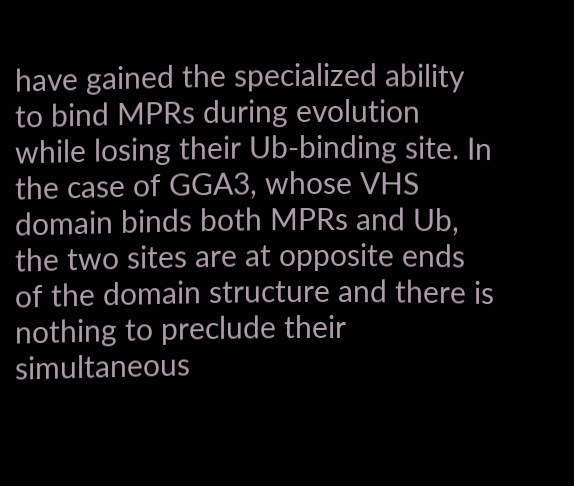have gained the specialized ability to bind MPRs during evolution while losing their Ub‐binding site. In the case of GGA3, whose VHS domain binds both MPRs and Ub, the two sites are at opposite ends of the domain structure and there is nothing to preclude their simultaneous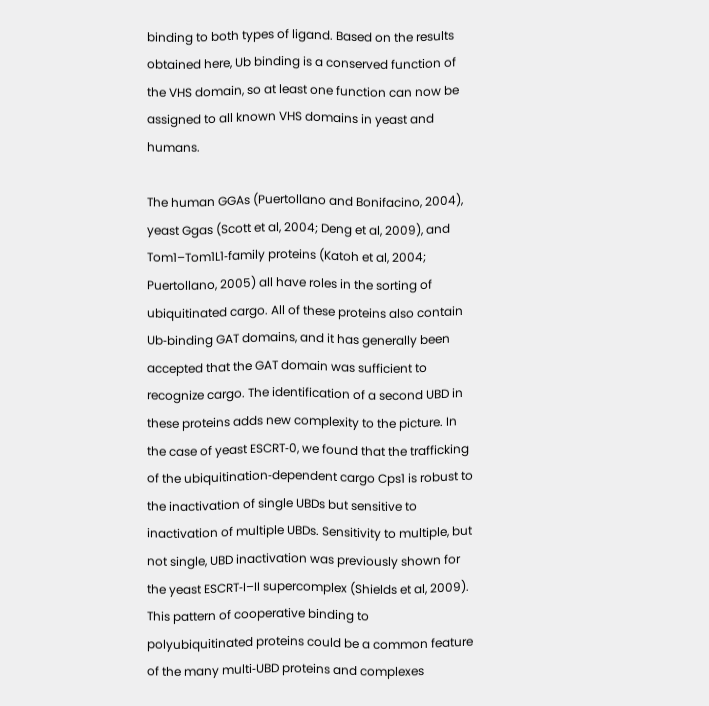binding to both types of ligand. Based on the results obtained here, Ub binding is a conserved function of the VHS domain, so at least one function can now be assigned to all known VHS domains in yeast and humans.

The human GGAs (Puertollano and Bonifacino, 2004), yeast Ggas (Scott et al, 2004; Deng et al, 2009), and Tom1–Tom1L1‐family proteins (Katoh et al, 2004; Puertollano, 2005) all have roles in the sorting of ubiquitinated cargo. All of these proteins also contain Ub‐binding GAT domains, and it has generally been accepted that the GAT domain was sufficient to recognize cargo. The identification of a second UBD in these proteins adds new complexity to the picture. In the case of yeast ESCRT‐0, we found that the trafficking of the ubiquitination‐dependent cargo Cps1 is robust to the inactivation of single UBDs but sensitive to inactivation of multiple UBDs. Sensitivity to multiple, but not single, UBD inactivation was previously shown for the yeast ESCRT‐I–II supercomplex (Shields et al, 2009). This pattern of cooperative binding to polyubiquitinated proteins could be a common feature of the many multi‐UBD proteins and complexes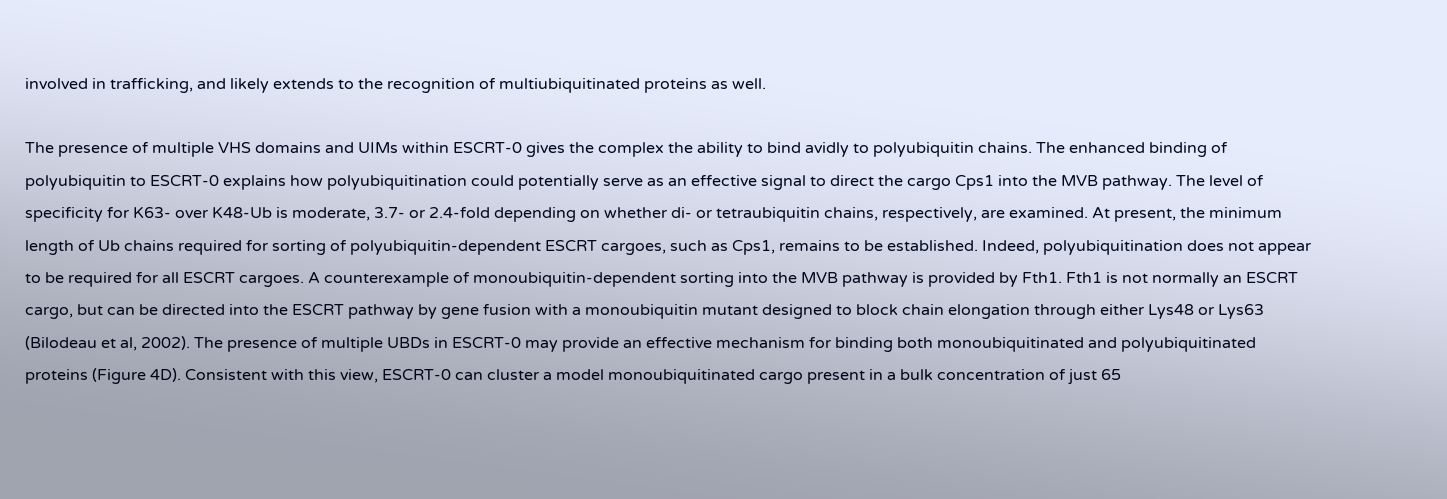involved in trafficking, and likely extends to the recognition of multiubiquitinated proteins as well.

The presence of multiple VHS domains and UIMs within ESCRT‐0 gives the complex the ability to bind avidly to polyubiquitin chains. The enhanced binding of polyubiquitin to ESCRT‐0 explains how polyubiquitination could potentially serve as an effective signal to direct the cargo Cps1 into the MVB pathway. The level of specificity for K63‐ over K48‐Ub is moderate, 3.7‐ or 2.4‐fold depending on whether di‐ or tetraubiquitin chains, respectively, are examined. At present, the minimum length of Ub chains required for sorting of polyubiquitin‐dependent ESCRT cargoes, such as Cps1, remains to be established. Indeed, polyubiquitination does not appear to be required for all ESCRT cargoes. A counterexample of monoubiquitin‐dependent sorting into the MVB pathway is provided by Fth1. Fth1 is not normally an ESCRT cargo, but can be directed into the ESCRT pathway by gene fusion with a monoubiquitin mutant designed to block chain elongation through either Lys48 or Lys63 (Bilodeau et al, 2002). The presence of multiple UBDs in ESCRT‐0 may provide an effective mechanism for binding both monoubiquitinated and polyubiquitinated proteins (Figure 4D). Consistent with this view, ESCRT‐0 can cluster a model monoubiquitinated cargo present in a bulk concentration of just 65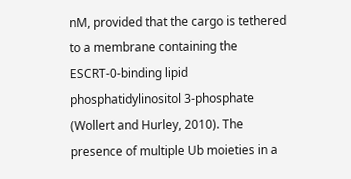nM, provided that the cargo is tethered to a membrane containing the ESCRT‐0‐binding lipid phosphatidylinositol 3‐phosphate (Wollert and Hurley, 2010). The presence of multiple Ub moieties in a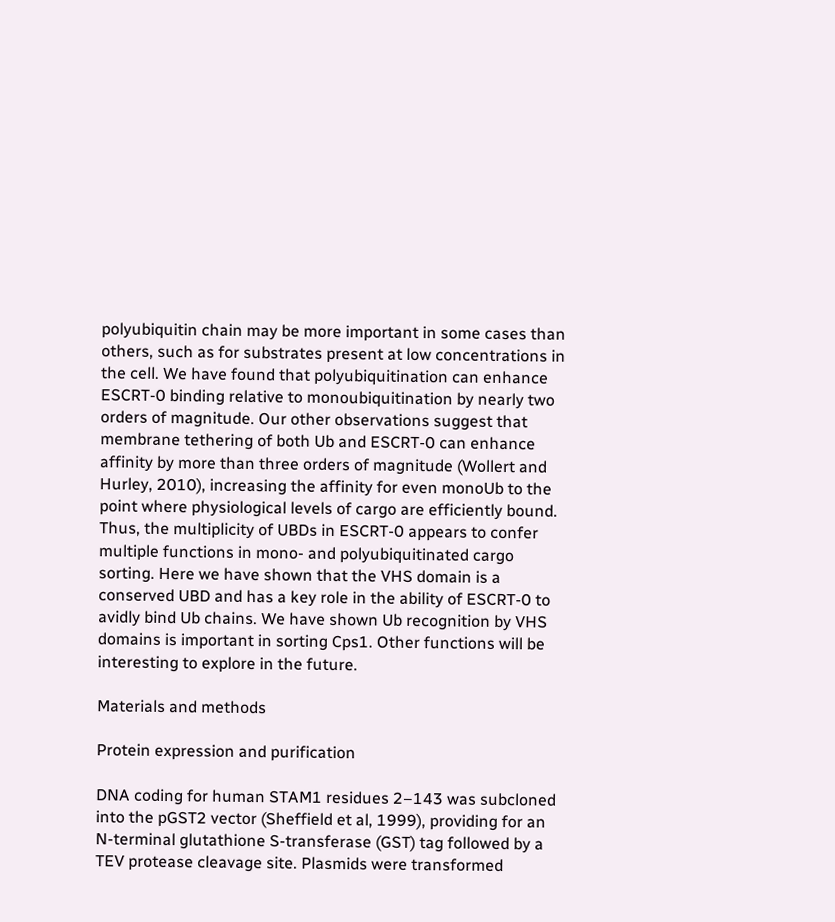polyubiquitin chain may be more important in some cases than others, such as for substrates present at low concentrations in the cell. We have found that polyubiquitination can enhance ESCRT‐0 binding relative to monoubiquitination by nearly two orders of magnitude. Our other observations suggest that membrane tethering of both Ub and ESCRT‐0 can enhance affinity by more than three orders of magnitude (Wollert and Hurley, 2010), increasing the affinity for even monoUb to the point where physiological levels of cargo are efficiently bound. Thus, the multiplicity of UBDs in ESCRT‐0 appears to confer multiple functions in mono‐ and polyubiquitinated cargo sorting. Here we have shown that the VHS domain is a conserved UBD and has a key role in the ability of ESCRT‐0 to avidly bind Ub chains. We have shown Ub recognition by VHS domains is important in sorting Cps1. Other functions will be interesting to explore in the future.

Materials and methods

Protein expression and purification

DNA coding for human STAM1 residues 2–143 was subcloned into the pGST2 vector (Sheffield et al, 1999), providing for an N‐terminal glutathione S‐transferase (GST) tag followed by a TEV protease cleavage site. Plasmids were transformed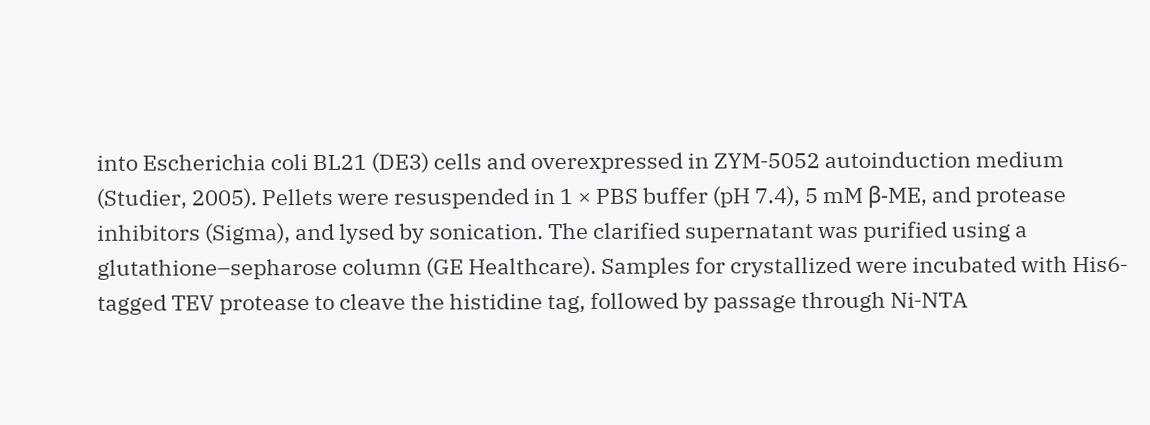into Escherichia coli BL21 (DE3) cells and overexpressed in ZYM‐5052 autoinduction medium (Studier, 2005). Pellets were resuspended in 1 × PBS buffer (pH 7.4), 5 mM β‐ME, and protease inhibitors (Sigma), and lysed by sonication. The clarified supernatant was purified using a glutathione–sepharose column (GE Healthcare). Samples for crystallized were incubated with His6‐tagged TEV protease to cleave the histidine tag, followed by passage through Ni‐NTA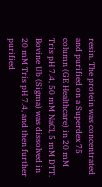resin. The protein was concentrated and purified on a Superdex 75 column (GE Healthcare) in 20 mM Tris pH 7.4, 50 mM NaCl, 5 mM DTT. Bovine Ub (Sigma) was dissolved in 20 mM Tris pH 7.4, and then further purified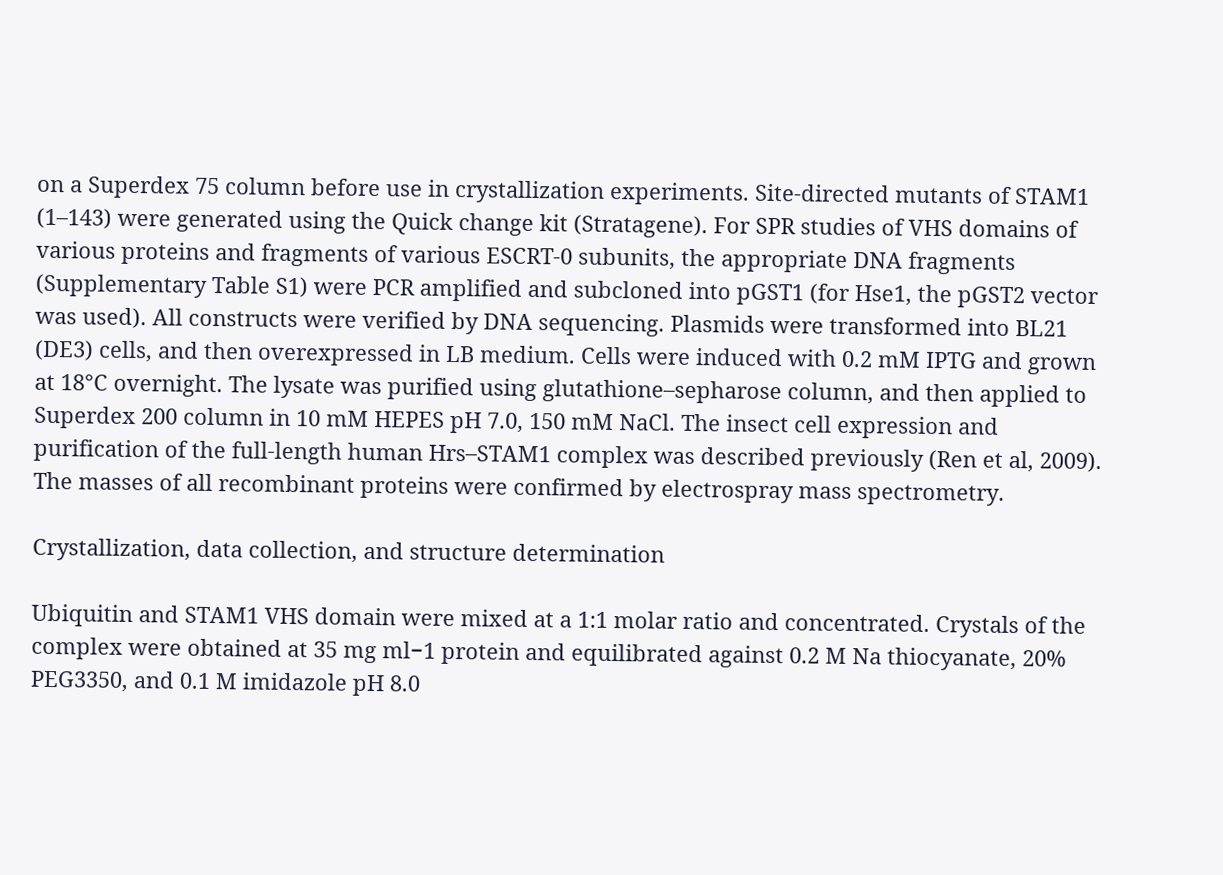on a Superdex 75 column before use in crystallization experiments. Site‐directed mutants of STAM1 (1–143) were generated using the Quick change kit (Stratagene). For SPR studies of VHS domains of various proteins and fragments of various ESCRT‐0 subunits, the appropriate DNA fragments (Supplementary Table S1) were PCR amplified and subcloned into pGST1 (for Hse1, the pGST2 vector was used). All constructs were verified by DNA sequencing. Plasmids were transformed into BL21 (DE3) cells, and then overexpressed in LB medium. Cells were induced with 0.2 mM IPTG and grown at 18°C overnight. The lysate was purified using glutathione–sepharose column, and then applied to Superdex 200 column in 10 mM HEPES pH 7.0, 150 mM NaCl. The insect cell expression and purification of the full‐length human Hrs–STAM1 complex was described previously (Ren et al, 2009). The masses of all recombinant proteins were confirmed by electrospray mass spectrometry.

Crystallization, data collection, and structure determination

Ubiquitin and STAM1 VHS domain were mixed at a 1:1 molar ratio and concentrated. Crystals of the complex were obtained at 35 mg ml−1 protein and equilibrated against 0.2 M Na thiocyanate, 20% PEG3350, and 0.1 M imidazole pH 8.0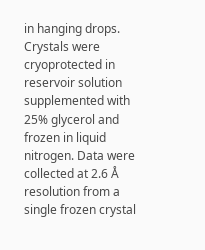in hanging drops. Crystals were cryoprotected in reservoir solution supplemented with 25% glycerol and frozen in liquid nitrogen. Data were collected at 2.6 Å resolution from a single frozen crystal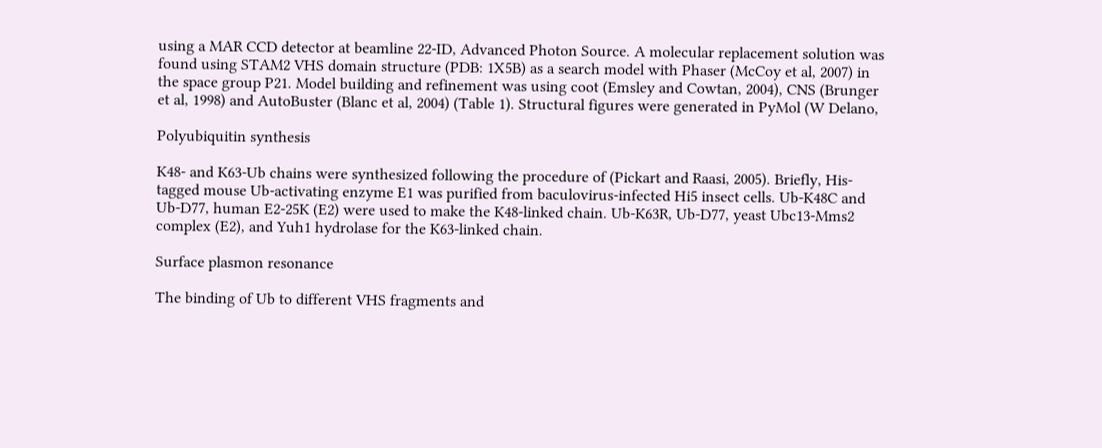using a MAR CCD detector at beamline 22‐ID, Advanced Photon Source. A molecular replacement solution was found using STAM2 VHS domain structure (PDB: 1X5B) as a search model with Phaser (McCoy et al, 2007) in the space group P21. Model building and refinement was using coot (Emsley and Cowtan, 2004), CNS (Brunger et al, 1998) and AutoBuster (Blanc et al, 2004) (Table 1). Structural figures were generated in PyMol (W Delano,

Polyubiquitin synthesis

K48‐ and K63‐Ub chains were synthesized following the procedure of (Pickart and Raasi, 2005). Briefly, His‐tagged mouse Ub‐activating enzyme E1 was purified from baculovirus‐infected Hi5 insect cells. Ub‐K48C and Ub‐D77, human E2‐25K (E2) were used to make the K48‐linked chain. Ub‐K63R, Ub‐D77, yeast Ubc13‐Mms2 complex (E2), and Yuh1 hydrolase for the K63‐linked chain.

Surface plasmon resonance

The binding of Ub to different VHS fragments and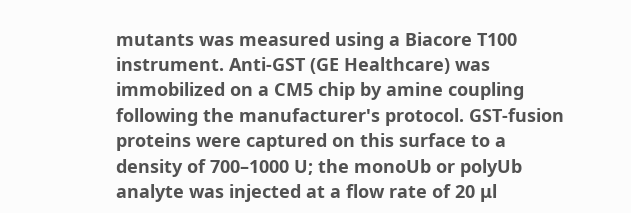mutants was measured using a Biacore T100 instrument. Anti‐GST (GE Healthcare) was immobilized on a CM5 chip by amine coupling following the manufacturer's protocol. GST‐fusion proteins were captured on this surface to a density of 700–1000 U; the monoUb or polyUb analyte was injected at a flow rate of 20 μl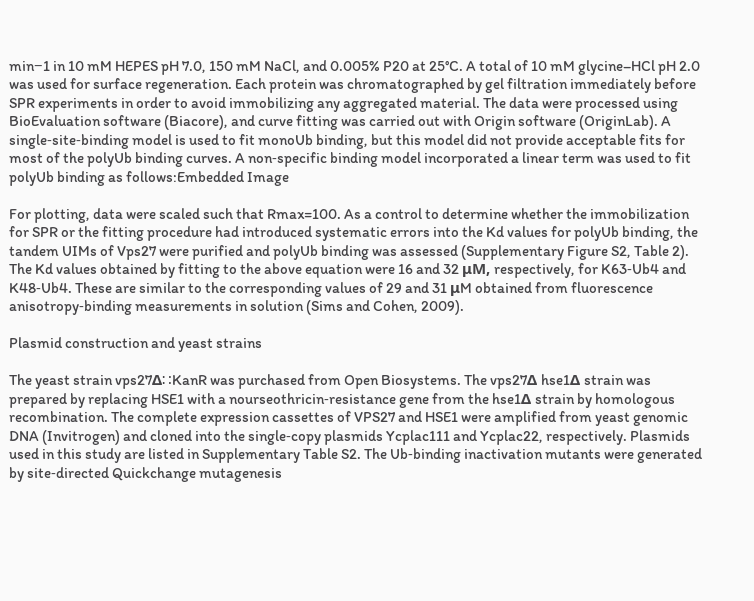min−1 in 10 mM HEPES pH 7.0, 150 mM NaCl, and 0.005% P20 at 25°C. A total of 10 mM glycine–HCl pH 2.0 was used for surface regeneration. Each protein was chromatographed by gel filtration immediately before SPR experiments in order to avoid immobilizing any aggregated material. The data were processed using BioEvaluation software (Biacore), and curve fitting was carried out with Origin software (OriginLab). A single‐site‐binding model is used to fit monoUb binding, but this model did not provide acceptable fits for most of the polyUb binding curves. A non‐specific binding model incorporated a linear term was used to fit polyUb binding as follows:Embedded Image

For plotting, data were scaled such that Rmax=100. As a control to determine whether the immobilization for SPR or the fitting procedure had introduced systematic errors into the Kd values for polyUb binding, the tandem UIMs of Vps27 were purified and polyUb binding was assessed (Supplementary Figure S2, Table 2). The Kd values obtained by fitting to the above equation were 16 and 32 μM, respectively, for K63‐Ub4 and K48‐Ub4. These are similar to the corresponding values of 29 and 31 μM obtained from fluorescence anisotropy‐binding measurements in solution (Sims and Cohen, 2009).

Plasmid construction and yeast strains

The yeast strain vps27Δ∷KanR was purchased from Open Biosystems. The vps27Δ hse1Δ strain was prepared by replacing HSE1 with a nourseothricin‐resistance gene from the hse1Δ strain by homologous recombination. The complete expression cassettes of VPS27 and HSE1 were amplified from yeast genomic DNA (Invitrogen) and cloned into the single‐copy plasmids Ycplac111 and Ycplac22, respectively. Plasmids used in this study are listed in Supplementary Table S2. The Ub‐binding inactivation mutants were generated by site‐directed Quickchange mutagenesis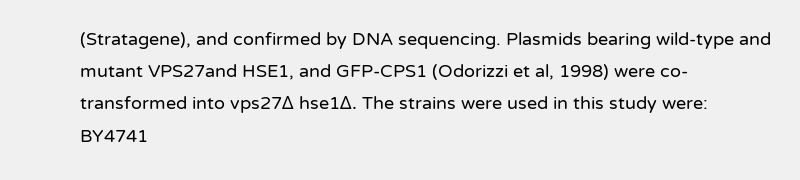(Stratagene), and confirmed by DNA sequencing. Plasmids bearing wild‐type and mutant VPS27and HSE1, and GFP‐CPS1 (Odorizzi et al, 1998) were co‐transformed into vps27Δ hse1Δ. The strains were used in this study were: BY4741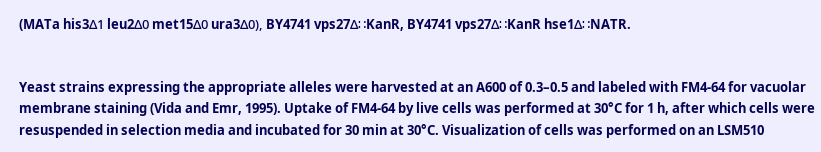(MATa his3Δ1 leu2Δ0 met15Δ0 ura3Δ0), BY4741 vps27Δ∷KanR, BY4741 vps27Δ∷KanR hse1Δ∷NATR.


Yeast strains expressing the appropriate alleles were harvested at an A600 of 0.3–0.5 and labeled with FM4‐64 for vacuolar membrane staining (Vida and Emr, 1995). Uptake of FM4‐64 by live cells was performed at 30°C for 1 h, after which cells were resuspended in selection media and incubated for 30 min at 30°C. Visualization of cells was performed on an LSM510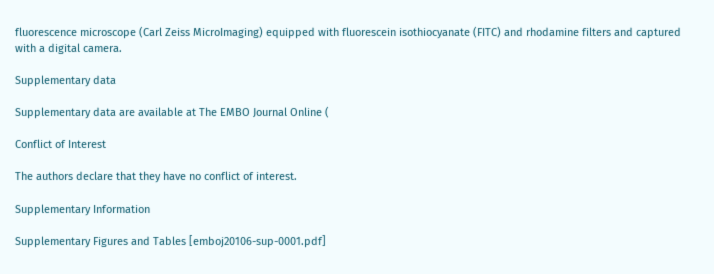fluorescence microscope (Carl Zeiss MicroImaging) equipped with fluorescein isothiocyanate (FITC) and rhodamine filters and captured with a digital camera.

Supplementary data

Supplementary data are available at The EMBO Journal Online (

Conflict of Interest

The authors declare that they have no conflict of interest.

Supplementary Information

Supplementary Figures and Tables [emboj20106-sup-0001.pdf]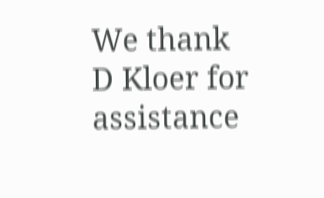We thank D Kloer for assistance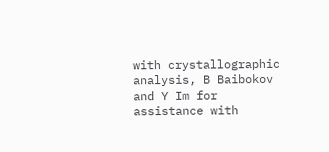with crystallographic analysis, B Baibokov and Y Im for assistance with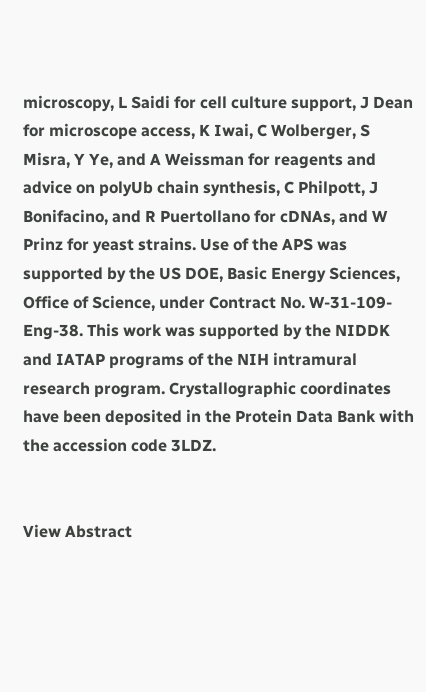microscopy, L Saidi for cell culture support, J Dean for microscope access, K Iwai, C Wolberger, S Misra, Y Ye, and A Weissman for reagents and advice on polyUb chain synthesis, C Philpott, J Bonifacino, and R Puertollano for cDNAs, and W Prinz for yeast strains. Use of the APS was supported by the US DOE, Basic Energy Sciences, Office of Science, under Contract No. W‐31‐109‐Eng‐38. This work was supported by the NIDDK and IATAP programs of the NIH intramural research program. Crystallographic coordinates have been deposited in the Protein Data Bank with the accession code 3LDZ.


View Abstract